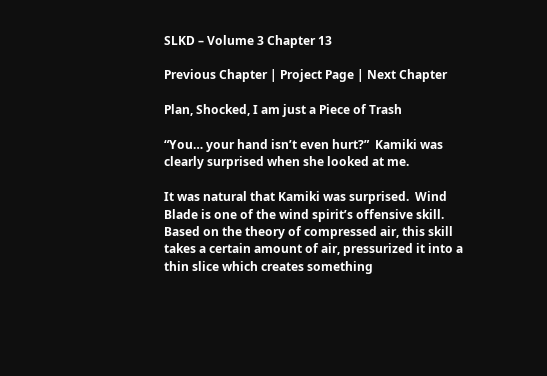SLKD – Volume 3 Chapter 13

Previous Chapter | Project Page | Next Chapter

Plan, Shocked, I am just a Piece of Trash

“You… your hand isn’t even hurt?”  Kamiki was clearly surprised when she looked at me.

It was natural that Kamiki was surprised.  Wind Blade is one of the wind spirit’s offensive skill.  Based on the theory of compressed air, this skill takes a certain amount of air, pressurized it into a thin slice which creates something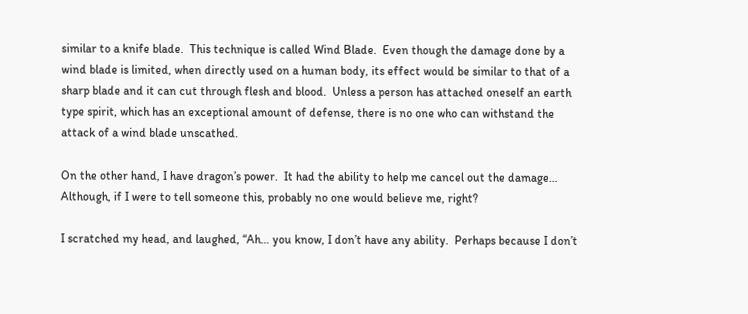similar to a knife blade.  This technique is called Wind Blade.  Even though the damage done by a wind blade is limited, when directly used on a human body, its effect would be similar to that of a sharp blade and it can cut through flesh and blood.  Unless a person has attached oneself an earth type spirit, which has an exceptional amount of defense, there is no one who can withstand the attack of a wind blade unscathed.

On the other hand, I have dragon’s power.  It had the ability to help me cancel out the damage…  Although, if I were to tell someone this, probably no one would believe me, right?

I scratched my head, and laughed, “Ah… you know, I don’t have any ability.  Perhaps because I don’t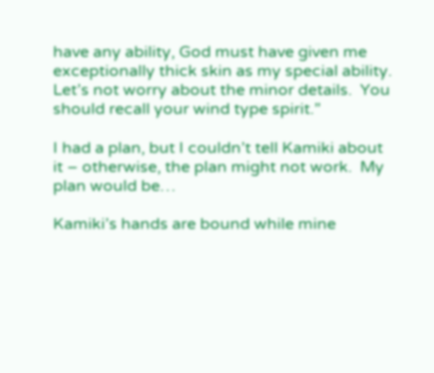have any ability, God must have given me exceptionally thick skin as my special ability.  Let’s not worry about the minor details.  You should recall your wind type spirit.”

I had a plan, but I couldn’t tell Kamiki about it – otherwise, the plan might not work.  My plan would be…

Kamiki’s hands are bound while mine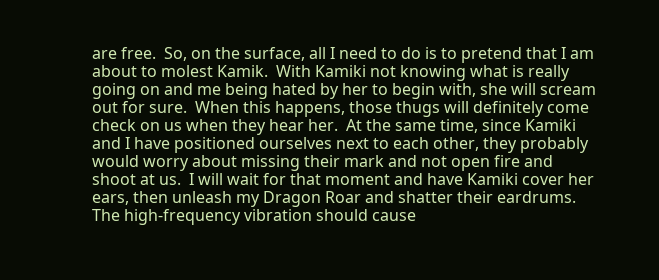are free.  So, on the surface, all I need to do is to pretend that I am about to molest Kamik.  With Kamiki not knowing what is really going on and me being hated by her to begin with, she will scream out for sure.  When this happens, those thugs will definitely come check on us when they hear her.  At the same time, since Kamiki and I have positioned ourselves next to each other, they probably would worry about missing their mark and not open fire and shoot at us.  I will wait for that moment and have Kamiki cover her ears, then unleash my Dragon Roar and shatter their eardrums.  The high-frequency vibration should cause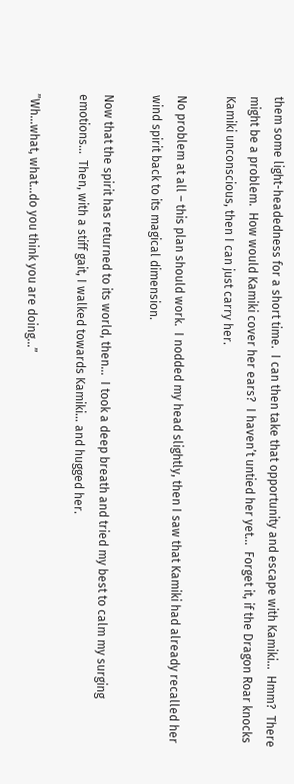them some light-headedness for a short time.  I can then take that opportunity and escape with Kamiki…  Hmm?  There might be a problem.  How would Kamiki cover her ears?  I haven’t untied her yet…  Forget it, if the Dragon Roar knocks Kamiki unconscious, then I can just carry her.

No problem at all – this plan should work.  I nodded my head slightly, then I saw that Kamiki had already recalled her wind spirit back to its magical dimension.

Now that the spirit has returned to its world, then…  I took a deep breath and tried my best to calm my surging emotions…  Then, with a stiff gait, I walked towards Kamiki… and hugged her.

”Wh…what, what…do you think you are doing…”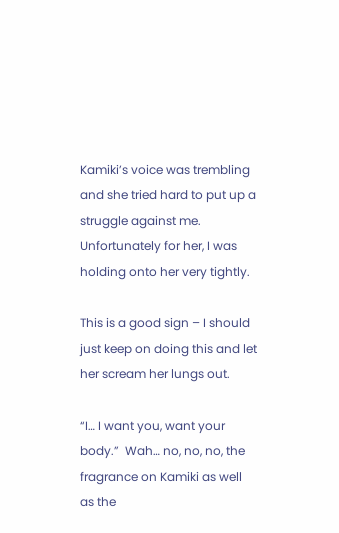Kamiki’s voice was trembling and she tried hard to put up a struggle against me.  Unfortunately for her, I was holding onto her very tightly.

This is a good sign – I should just keep on doing this and let her scream her lungs out.

“I… I want you, want your body.”  Wah… no, no, no, the fragrance on Kamiki as well as the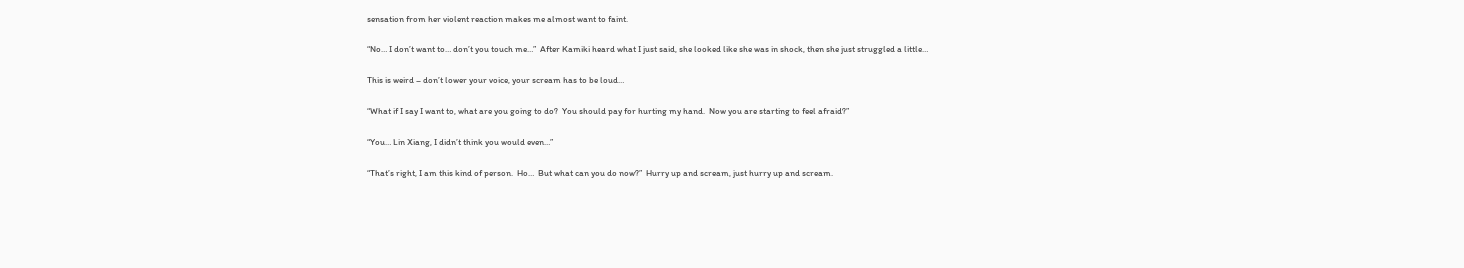sensation from her violent reaction makes me almost want to faint.

“No… I don’t want to… don’t you touch me…”  After Kamiki heard what I just said, she looked like she was in shock, then she just struggled a little…

This is weird – don’t lower your voice, your scream has to be loud…

“What if I say I want to, what are you going to do?  You should pay for hurting my hand.  Now you are starting to feel afraid?”

“You… Lin Xiang, I didn’t think you would even…”

“That’s right, I am this kind of person.  Ho…  But what can you do now?”  Hurry up and scream, just hurry up and scream.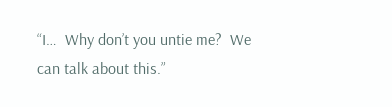“I…  Why don’t you untie me?  We can talk about this.”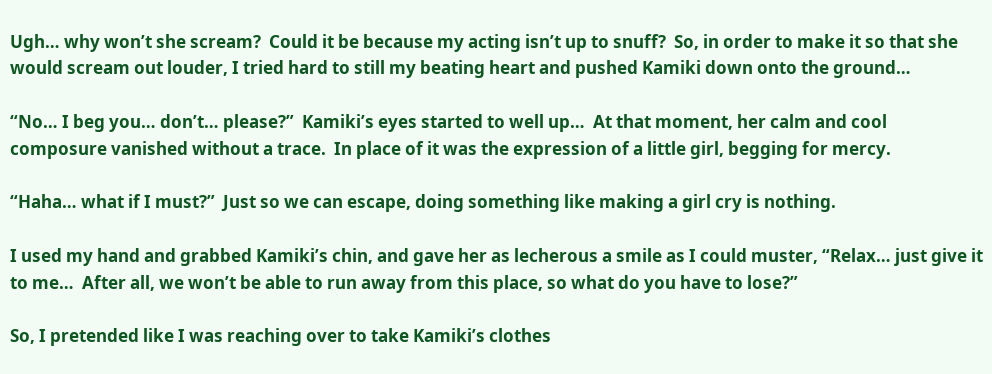Ugh… why won’t she scream?  Could it be because my acting isn’t up to snuff?  So, in order to make it so that she would scream out louder, I tried hard to still my beating heart and pushed Kamiki down onto the ground…

“No… I beg you… don’t… please?”  Kamiki’s eyes started to well up…  At that moment, her calm and cool composure vanished without a trace.  In place of it was the expression of a little girl, begging for mercy.

“Haha… what if I must?”  Just so we can escape, doing something like making a girl cry is nothing.

I used my hand and grabbed Kamiki’s chin, and gave her as lecherous a smile as I could muster, “Relax… just give it to me…  After all, we won’t be able to run away from this place, so what do you have to lose?”

So, I pretended like I was reaching over to take Kamiki’s clothes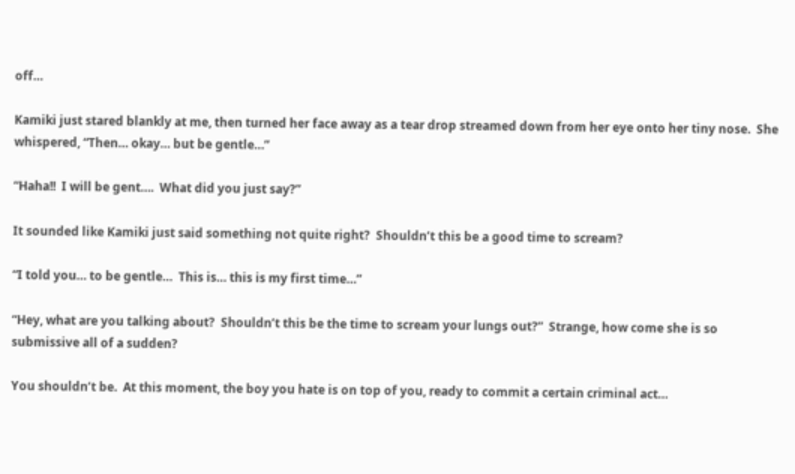off…

Kamiki just stared blankly at me, then turned her face away as a tear drop streamed down from her eye onto her tiny nose.  She whispered, “Then… okay… but be gentle…”

“Haha!!  I will be gent….  What did you just say?”

It sounded like Kamiki just said something not quite right?  Shouldn’t this be a good time to scream?

“I told you… to be gentle…  This is… this is my first time…”

“Hey, what are you talking about?  Shouldn’t this be the time to scream your lungs out?”  Strange, how come she is so submissive all of a sudden?

You shouldn’t be.  At this moment, the boy you hate is on top of you, ready to commit a certain criminal act…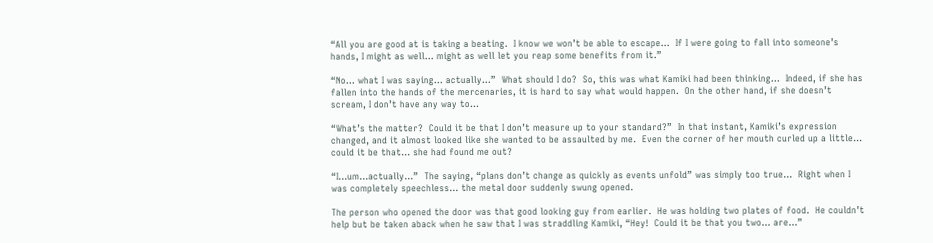“All you are good at is taking a beating.  I know we won’t be able to escape…  If I were going to fall into someone’s hands, I might as well… might as well let you reap some benefits from it.”

“No… what I was saying… actually…”  What should I do?  So, this was what Kamiki had been thinking…  Indeed, if she has fallen into the hands of the mercenaries, it is hard to say what would happen.  On the other hand, if she doesn’t scream, I don’t have any way to…

“What’s the matter?  Could it be that I don’t measure up to your standard?”  In that instant, Kamiki’s expression changed, and it almost looked like she wanted to be assaulted by me.  Even the corner of her mouth curled up a little… could it be that… she had found me out?

“I…um…actually…”  The saying, “plans don’t change as quickly as events unfold” was simply too true…  Right when I was completely speechless… the metal door suddenly swung opened.

The person who opened the door was that good looking guy from earlier.  He was holding two plates of food.  He couldn’t help but be taken aback when he saw that I was straddling Kamiki, “Hey!  Could it be that you two… are…”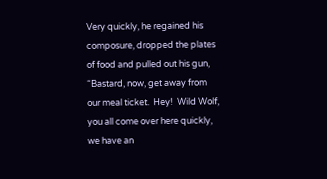Very quickly, he regained his composure, dropped the plates of food and pulled out his gun, “Bastard, now, get away from our meal ticket.  Hey!  Wild Wolf, you all come over here quickly, we have an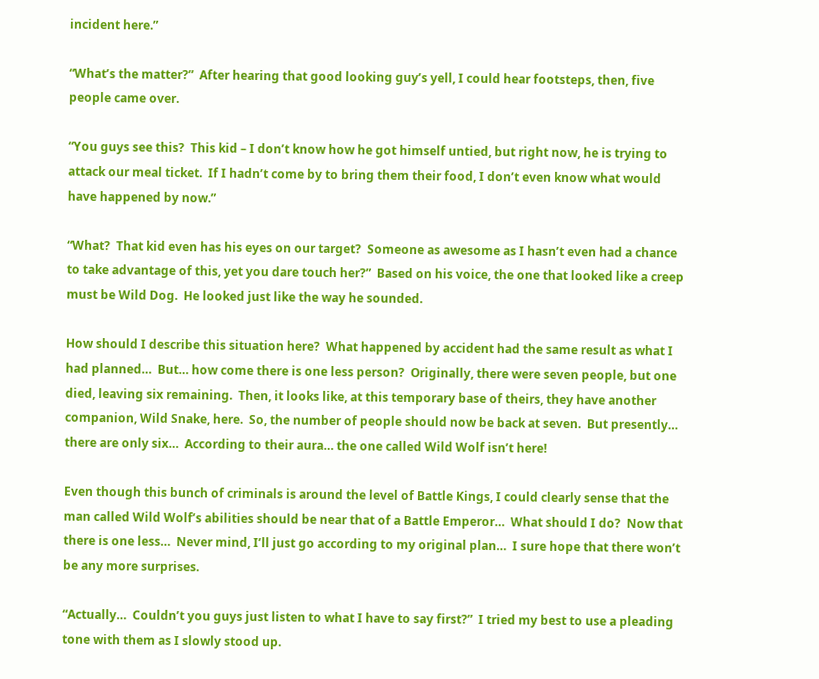incident here.”

“What’s the matter?”  After hearing that good looking guy’s yell, I could hear footsteps, then, five people came over.

“You guys see this?  This kid – I don’t know how he got himself untied, but right now, he is trying to attack our meal ticket.  If I hadn’t come by to bring them their food, I don’t even know what would have happened by now.”

“What?  That kid even has his eyes on our target?  Someone as awesome as I hasn’t even had a chance to take advantage of this, yet you dare touch her?”  Based on his voice, the one that looked like a creep must be Wild Dog.  He looked just like the way he sounded.

How should I describe this situation here?  What happened by accident had the same result as what I had planned…  But… how come there is one less person?  Originally, there were seven people, but one died, leaving six remaining.  Then, it looks like, at this temporary base of theirs, they have another companion, Wild Snake, here.  So, the number of people should now be back at seven.  But presently… there are only six…  According to their aura… the one called Wild Wolf isn’t here!

Even though this bunch of criminals is around the level of Battle Kings, I could clearly sense that the man called Wild Wolf’s abilities should be near that of a Battle Emperor…  What should I do?  Now that there is one less…  Never mind, I’ll just go according to my original plan…  I sure hope that there won’t be any more surprises.

“Actually…  Couldn’t you guys just listen to what I have to say first?”  I tried my best to use a pleading tone with them as I slowly stood up.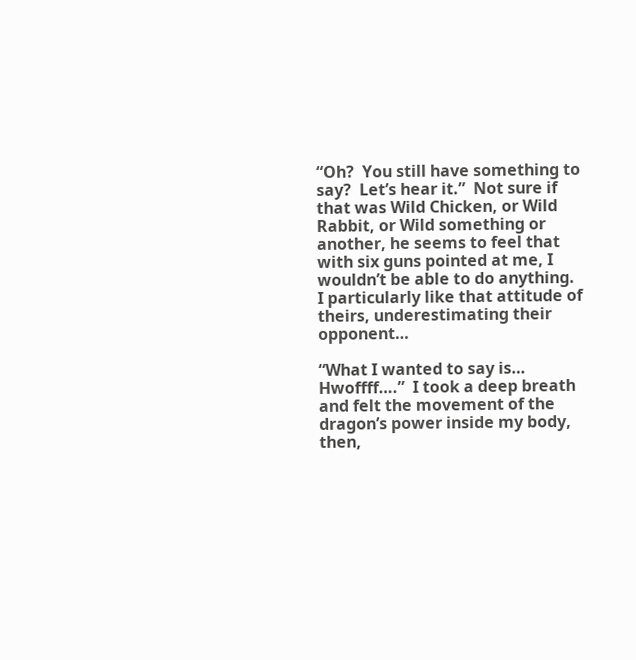“Oh?  You still have something to say?  Let’s hear it.”  Not sure if that was Wild Chicken, or Wild Rabbit, or Wild something or another, he seems to feel that with six guns pointed at me, I wouldn’t be able to do anything.  I particularly like that attitude of theirs, underestimating their opponent…

“What I wanted to say is…  Hwoffff….”  I took a deep breath and felt the movement of the dragon’s power inside my body, then,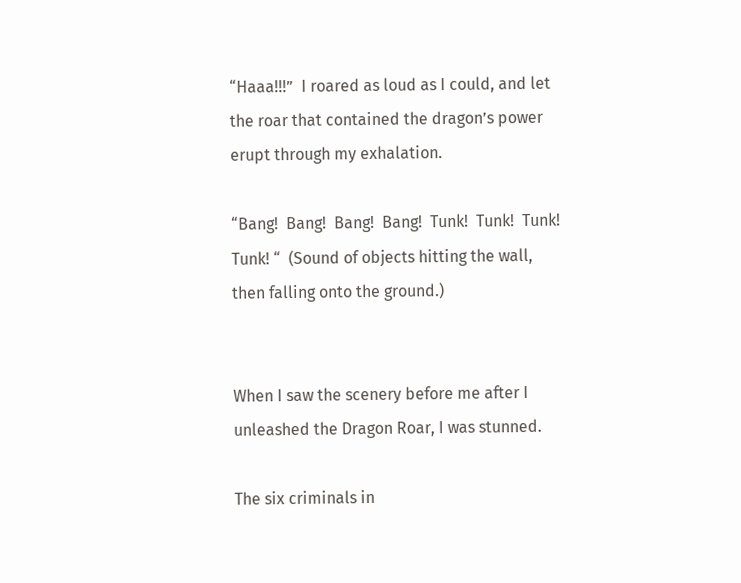“Haaa!!!”  I roared as loud as I could, and let the roar that contained the dragon’s power erupt through my exhalation.

“Bang!  Bang!  Bang!  Bang!  Tunk!  Tunk!  Tunk!  Tunk! “  (Sound of objects hitting the wall, then falling onto the ground.)


When I saw the scenery before me after I unleashed the Dragon Roar, I was stunned.

The six criminals in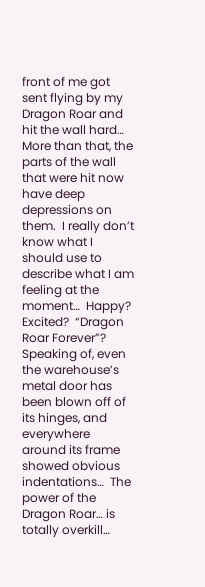front of me got sent flying by my Dragon Roar and hit the wall hard…  More than that, the parts of the wall that were hit now have deep depressions on them.  I really don’t know what I should use to describe what I am feeling at the moment…  Happy?  Excited?  “Dragon Roar Forever”?  Speaking of, even the warehouse’s metal door has been blown off of its hinges, and everywhere around its frame showed obvious indentations…  The power of the Dragon Roar… is totally overkill…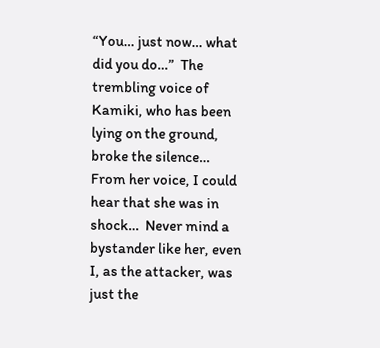“You… just now… what did you do…”  The trembling voice of Kamiki, who has been lying on the ground, broke the silence…  From her voice, I could hear that she was in shock…  Never mind a bystander like her, even I, as the attacker, was just the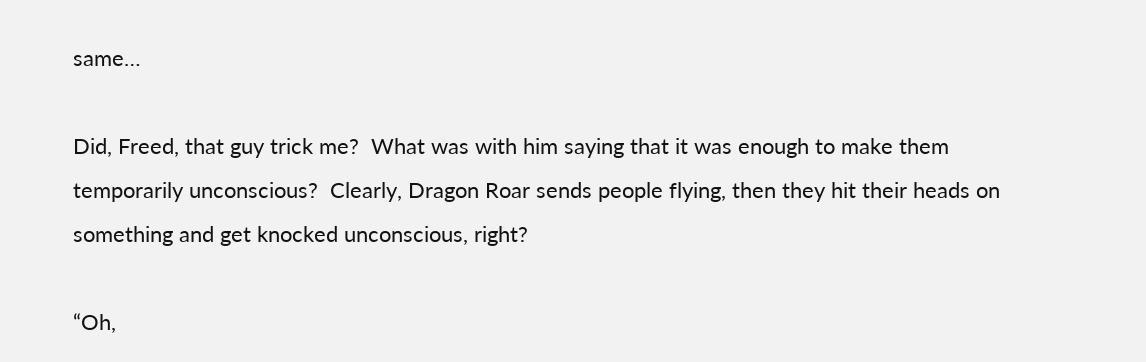same…

Did, Freed, that guy trick me?  What was with him saying that it was enough to make them temporarily unconscious?  Clearly, Dragon Roar sends people flying, then they hit their heads on something and get knocked unconscious, right?

“Oh,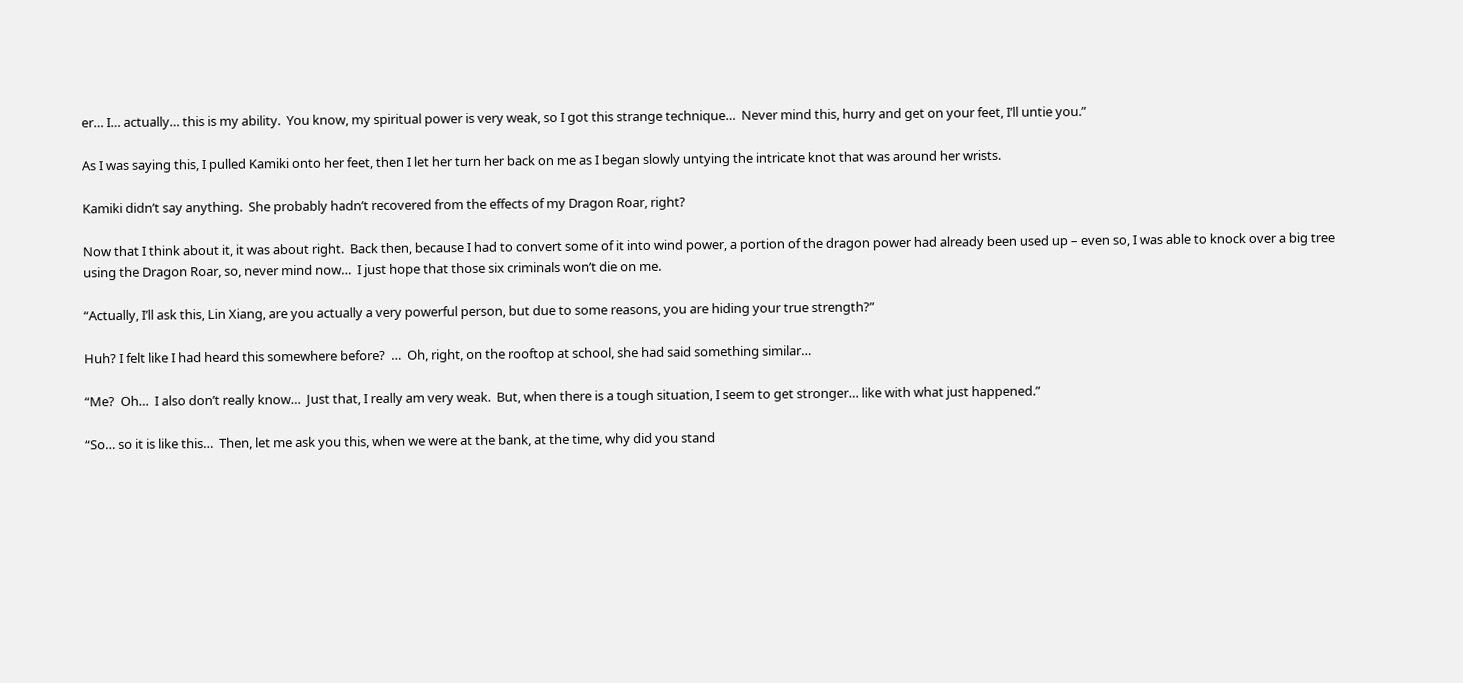er… I… actually… this is my ability.  You know, my spiritual power is very weak, so I got this strange technique…  Never mind this, hurry and get on your feet, I’ll untie you.”

As I was saying this, I pulled Kamiki onto her feet, then I let her turn her back on me as I began slowly untying the intricate knot that was around her wrists.

Kamiki didn’t say anything.  She probably hadn’t recovered from the effects of my Dragon Roar, right?

Now that I think about it, it was about right.  Back then, because I had to convert some of it into wind power, a portion of the dragon power had already been used up – even so, I was able to knock over a big tree using the Dragon Roar, so, never mind now…  I just hope that those six criminals won’t die on me.

“Actually, I’ll ask this, Lin Xiang, are you actually a very powerful person, but due to some reasons, you are hiding your true strength?”

Huh? I felt like I had heard this somewhere before?  …  Oh, right, on the rooftop at school, she had said something similar…

“Me?  Oh…  I also don’t really know…  Just that, I really am very weak.  But, when there is a tough situation, I seem to get stronger… like with what just happened.”

“So… so it is like this…  Then, let me ask you this, when we were at the bank, at the time, why did you stand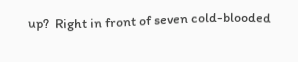up?  Right in front of seven cold-blooded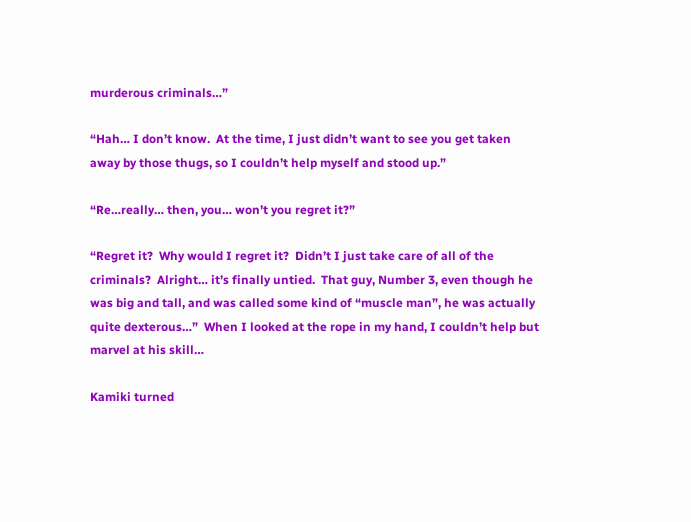murderous criminals…”

“Hah… I don’t know.  At the time, I just didn’t want to see you get taken away by those thugs, so I couldn’t help myself and stood up.”

“Re…really… then, you… won’t you regret it?”

“Regret it?  Why would I regret it?  Didn’t I just take care of all of the criminals?  Alright… it’s finally untied.  That guy, Number 3, even though he was big and tall, and was called some kind of “muscle man”, he was actually quite dexterous…”  When I looked at the rope in my hand, I couldn’t help but marvel at his skill…

Kamiki turned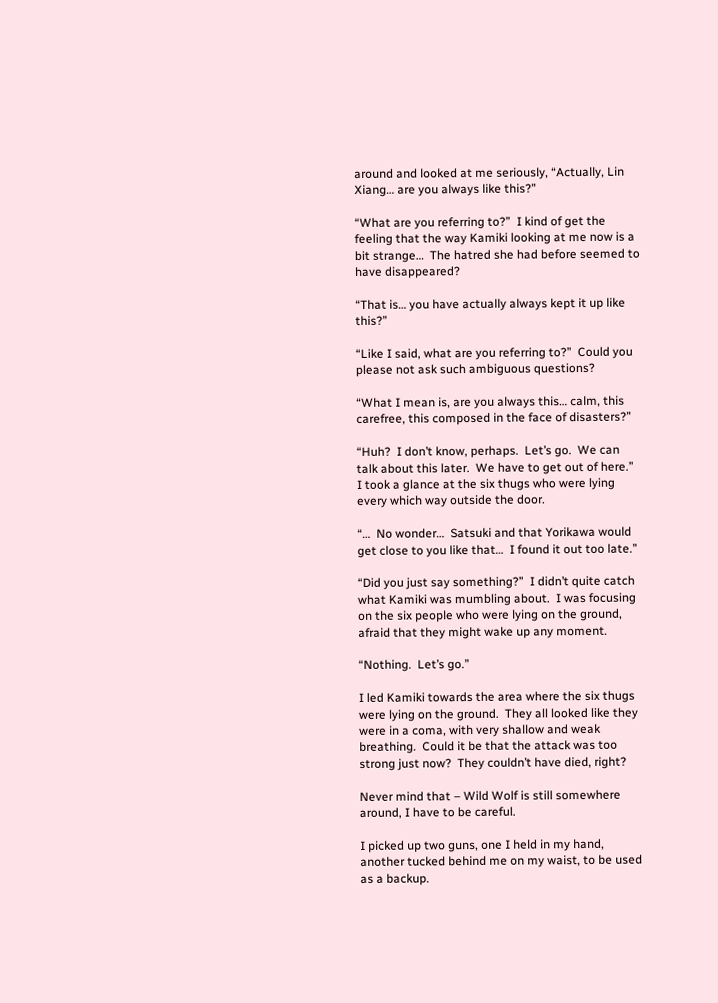around and looked at me seriously, “Actually, Lin Xiang… are you always like this?”

“What are you referring to?”  I kind of get the feeling that the way Kamiki looking at me now is a bit strange…  The hatred she had before seemed to have disappeared?

“That is… you have actually always kept it up like this?”

“Like I said, what are you referring to?”  Could you please not ask such ambiguous questions?

“What I mean is, are you always this… calm, this carefree, this composed in the face of disasters?”

“Huh?  I don’t know, perhaps.  Let’s go.  We can talk about this later.  We have to get out of here.”  I took a glance at the six thugs who were lying every which way outside the door.

“…  No wonder…  Satsuki and that Yorikawa would get close to you like that…  I found it out too late.”

“Did you just say something?”  I didn’t quite catch what Kamiki was mumbling about.  I was focusing on the six people who were lying on the ground, afraid that they might wake up any moment.

“Nothing.  Let’s go.”

I led Kamiki towards the area where the six thugs were lying on the ground.  They all looked like they were in a coma, with very shallow and weak breathing.  Could it be that the attack was too strong just now?  They couldn’t have died, right?

Never mind that – Wild Wolf is still somewhere around, I have to be careful.

I picked up two guns, one I held in my hand, another tucked behind me on my waist, to be used as a backup.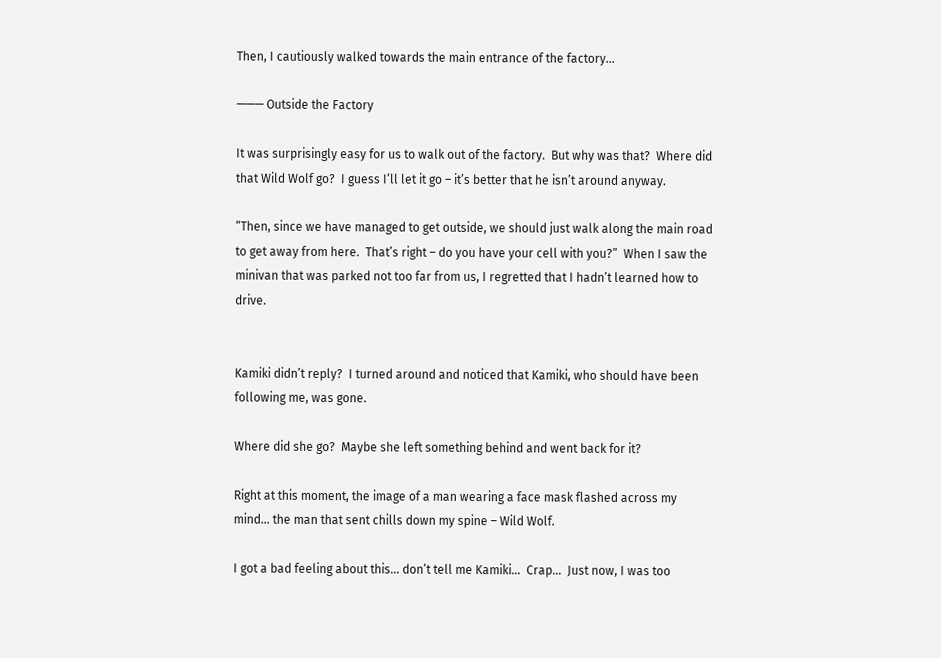Then, I cautiously walked towards the main entrance of the factory…

——— Outside the Factory

It was surprisingly easy for us to walk out of the factory.  But why was that?  Where did that Wild Wolf go?  I guess I’ll let it go – it’s better that he isn’t around anyway.

“Then, since we have managed to get outside, we should just walk along the main road to get away from here.  That’s right – do you have your cell with you?”  When I saw the minivan that was parked not too far from us, I regretted that I hadn’t learned how to drive.


Kamiki didn’t reply?  I turned around and noticed that Kamiki, who should have been following me, was gone.

Where did she go?  Maybe she left something behind and went back for it?

Right at this moment, the image of a man wearing a face mask flashed across my mind… the man that sent chills down my spine – Wild Wolf.

I got a bad feeling about this… don’t tell me Kamiki…  Crap…  Just now, I was too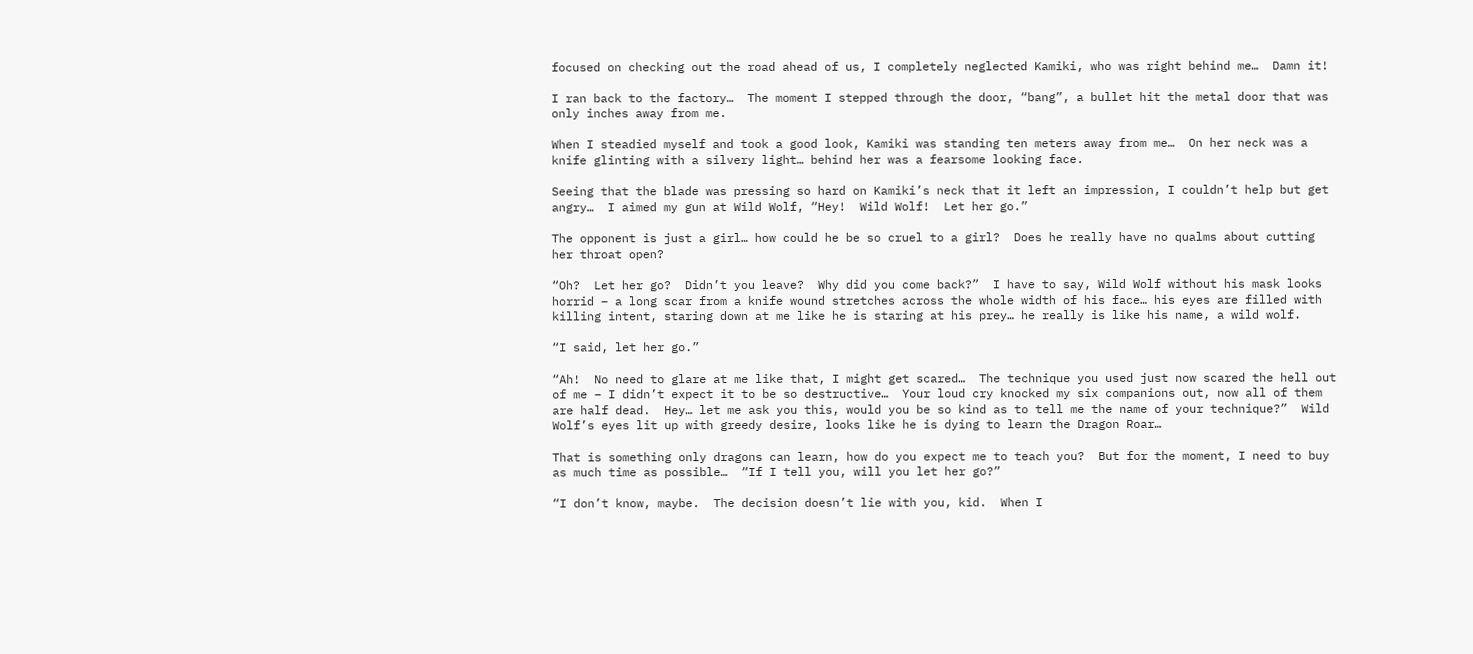focused on checking out the road ahead of us, I completely neglected Kamiki, who was right behind me…  Damn it!

I ran back to the factory…  The moment I stepped through the door, “bang”, a bullet hit the metal door that was only inches away from me.

When I steadied myself and took a good look, Kamiki was standing ten meters away from me…  On her neck was a knife glinting with a silvery light… behind her was a fearsome looking face.

Seeing that the blade was pressing so hard on Kamiki’s neck that it left an impression, I couldn’t help but get angry…  I aimed my gun at Wild Wolf, “Hey!  Wild Wolf!  Let her go.”

The opponent is just a girl… how could he be so cruel to a girl?  Does he really have no qualms about cutting her throat open?

“Oh?  Let her go?  Didn’t you leave?  Why did you come back?”  I have to say, Wild Wolf without his mask looks horrid – a long scar from a knife wound stretches across the whole width of his face… his eyes are filled with killing intent, staring down at me like he is staring at his prey… he really is like his name, a wild wolf.

“I said, let her go.”

“Ah!  No need to glare at me like that, I might get scared…  The technique you used just now scared the hell out of me – I didn’t expect it to be so destructive…  Your loud cry knocked my six companions out, now all of them are half dead.  Hey… let me ask you this, would you be so kind as to tell me the name of your technique?”  Wild Wolf’s eyes lit up with greedy desire, looks like he is dying to learn the Dragon Roar…

That is something only dragons can learn, how do you expect me to teach you?  But for the moment, I need to buy as much time as possible…  “If I tell you, will you let her go?”

“I don’t know, maybe.  The decision doesn’t lie with you, kid.  When I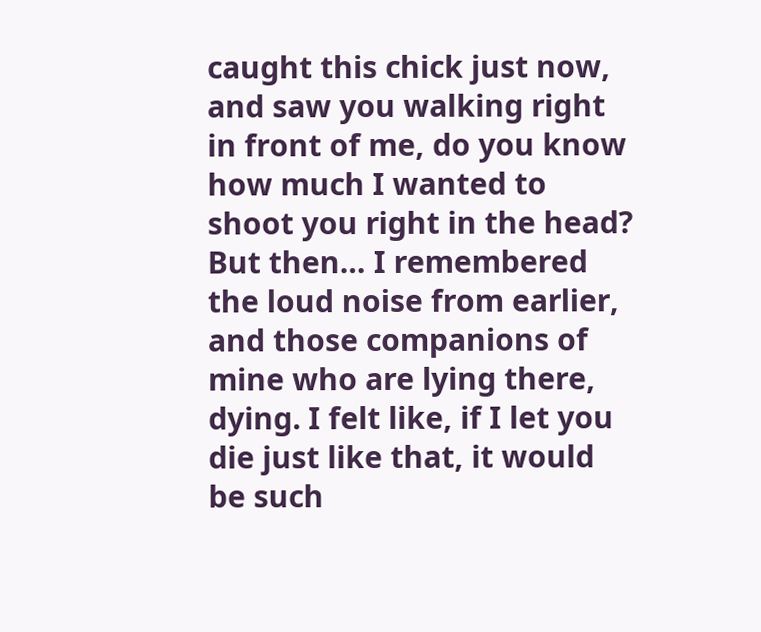caught this chick just now, and saw you walking right in front of me, do you know how much I wanted to shoot you right in the head?  But then… I remembered the loud noise from earlier, and those companions of mine who are lying there, dying. I felt like, if I let you die just like that, it would be such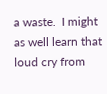a waste.  I might as well learn that loud cry from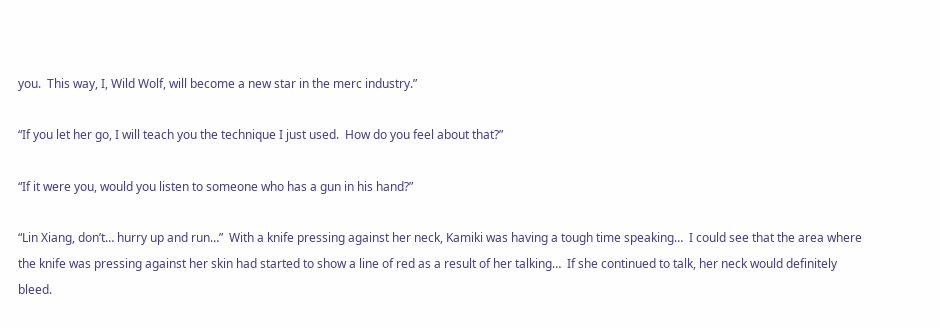you.  This way, I, Wild Wolf, will become a new star in the merc industry.”

“If you let her go, I will teach you the technique I just used.  How do you feel about that?”

“If it were you, would you listen to someone who has a gun in his hand?”

“Lin Xiang, don’t… hurry up and run…”  With a knife pressing against her neck, Kamiki was having a tough time speaking…  I could see that the area where the knife was pressing against her skin had started to show a line of red as a result of her talking…  If she continued to talk, her neck would definitely bleed.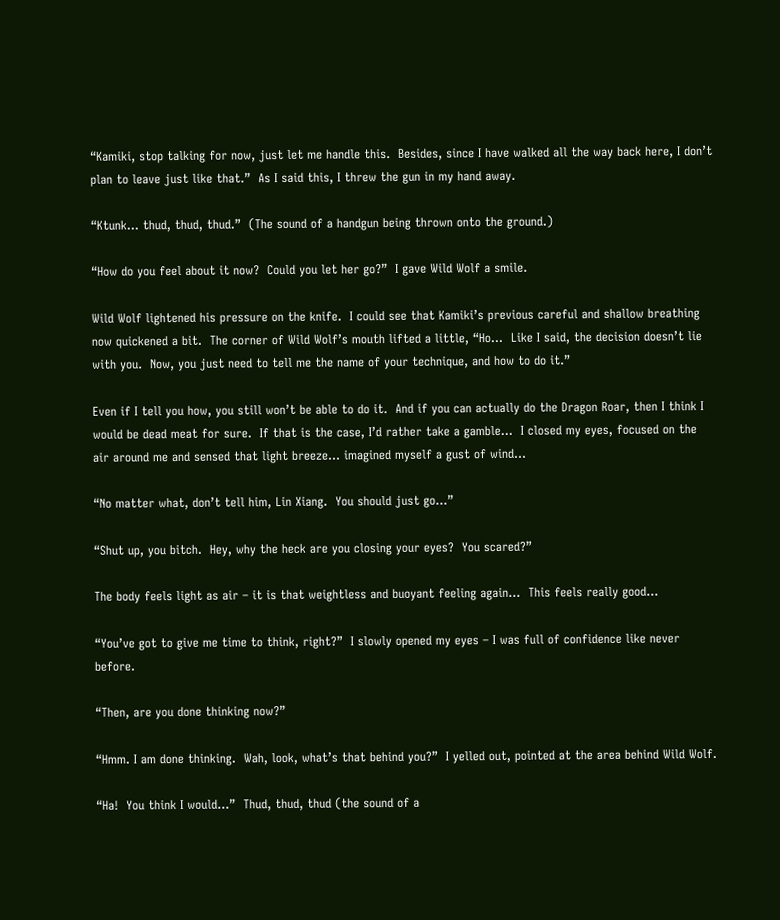“Kamiki, stop talking for now, just let me handle this.  Besides, since I have walked all the way back here, I don’t plan to leave just like that.”  As I said this, I threw the gun in my hand away.

“Ktunk… thud, thud, thud.”  (The sound of a handgun being thrown onto the ground.)

“How do you feel about it now?  Could you let her go?”  I gave Wild Wolf a smile.

Wild Wolf lightened his pressure on the knife.  I could see that Kamiki’s previous careful and shallow breathing now quickened a bit.  The corner of Wild Wolf’s mouth lifted a little, “Ho…  Like I said, the decision doesn’t lie with you.  Now, you just need to tell me the name of your technique, and how to do it.”

Even if I tell you how, you still won’t be able to do it.  And if you can actually do the Dragon Roar, then I think I would be dead meat for sure.  If that is the case, I’d rather take a gamble…  I closed my eyes, focused on the air around me and sensed that light breeze… imagined myself a gust of wind…

“No matter what, don’t tell him, Lin Xiang.  You should just go…”

“Shut up, you bitch.  Hey, why the heck are you closing your eyes?  You scared?”

The body feels light as air – it is that weightless and buoyant feeling again…  This feels really good…

“You’ve got to give me time to think, right?”  I slowly opened my eyes – I was full of confidence like never before.

“Then, are you done thinking now?”

“Hmm. I am done thinking.  Wah, look, what’s that behind you?”  I yelled out, pointed at the area behind Wild Wolf.

“Ha!  You think I would…”  Thud, thud, thud (the sound of a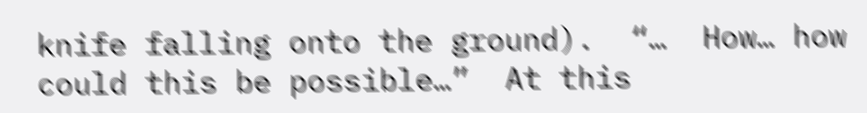knife falling onto the ground).  “…  How… how could this be possible…”  At this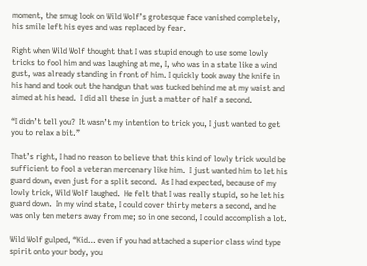moment, the smug look on Wild Wolf’s grotesque face vanished completely, his smile left his eyes and was replaced by fear.

Right when Wild Wolf thought that I was stupid enough to use some lowly tricks to fool him and was laughing at me, I, who was in a state like a wind gust, was already standing in front of him. I quickly took away the knife in his hand and took out the handgun that was tucked behind me at my waist and aimed at his head.  I did all these in just a matter of half a second.

“I didn’t tell you?  It wasn’t my intention to trick you, I just wanted to get you to relax a bit.”

That’s right, I had no reason to believe that this kind of lowly trick would be sufficient to fool a veteran mercenary like him.  I just wanted him to let his guard down, even just for a split second.  As I had expected, because of my lowly trick, Wild Wolf laughed.  He felt that I was really stupid, so he let his guard down.  In my wind state, I could cover thirty meters a second, and he was only ten meters away from me; so in one second, I could accomplish a lot.

Wild Wolf gulped, “Kid… even if you had attached a superior class wind type spirit onto your body, you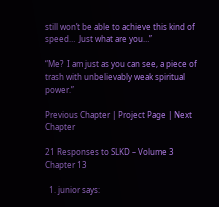still won’t be able to achieve this kind of speed…  Just what are you…”

“Me?  I am just as you can see, a piece of trash with unbelievably weak spiritual power.”

Previous Chapter | Project Page | Next Chapter

21 Responses to SLKD – Volume 3 Chapter 13

  1. junior says: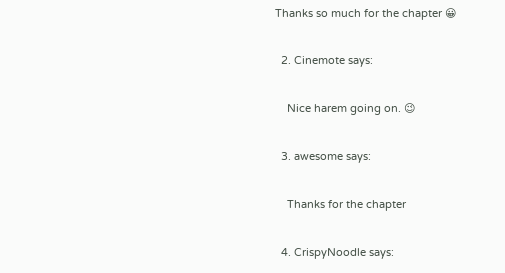Thanks so much for the chapter 😀

  2. Cinemote says:

    Nice harem going on. 😉

  3. awesome says:

    Thanks for the chapter

  4. CrispyNoodle says: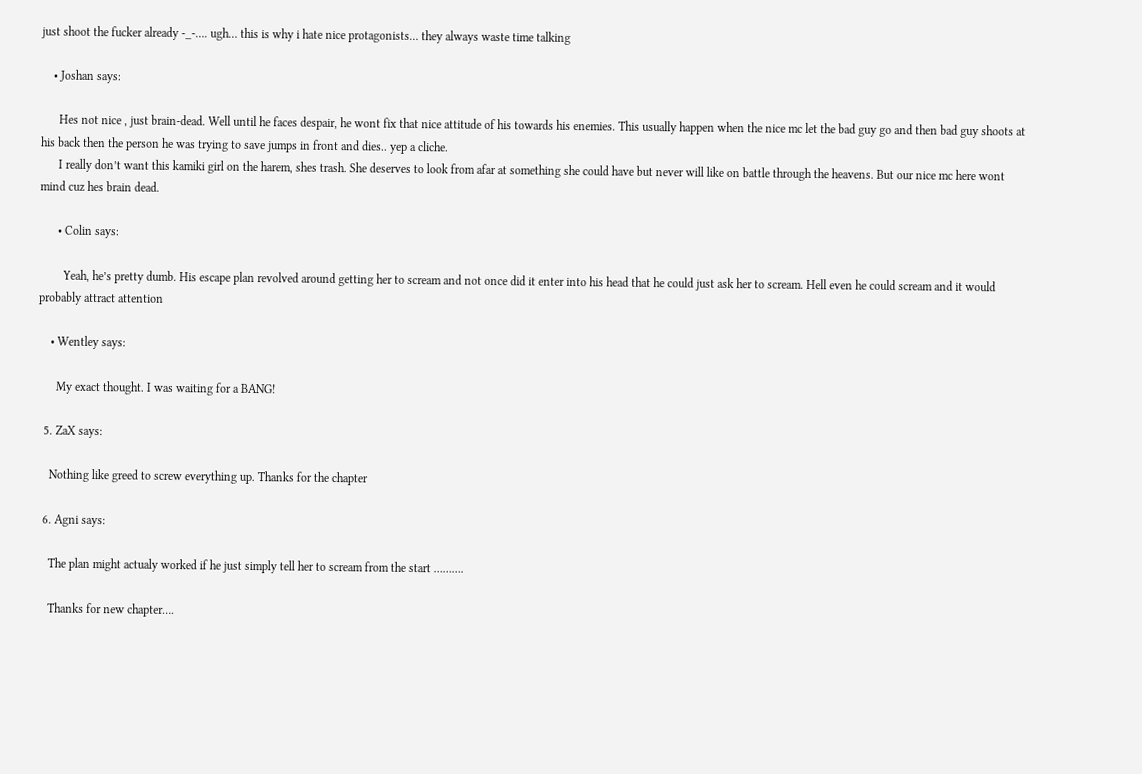just shoot the fucker already -_-…. ugh… this is why i hate nice protagonists… they always waste time talking

    • Joshan says:

      Hes not nice , just brain-dead. Well until he faces despair, he wont fix that nice attitude of his towards his enemies. This usually happen when the nice mc let the bad guy go and then bad guy shoots at his back then the person he was trying to save jumps in front and dies.. yep a cliche.
      I really don’t want this kamiki girl on the harem, shes trash. She deserves to look from afar at something she could have but never will like on battle through the heavens. But our nice mc here wont mind cuz hes brain dead.

      • Colin says:

        Yeah, he’s pretty dumb. His escape plan revolved around getting her to scream and not once did it enter into his head that he could just ask her to scream. Hell even he could scream and it would probably attract attention

    • Wentley says:

      My exact thought. I was waiting for a BANG!

  5. ZaX says:

    Nothing like greed to screw everything up. Thanks for the chapter

  6. Agni says:

    The plan might actualy worked if he just simply tell her to scream from the start ……….

    Thanks for new chapter….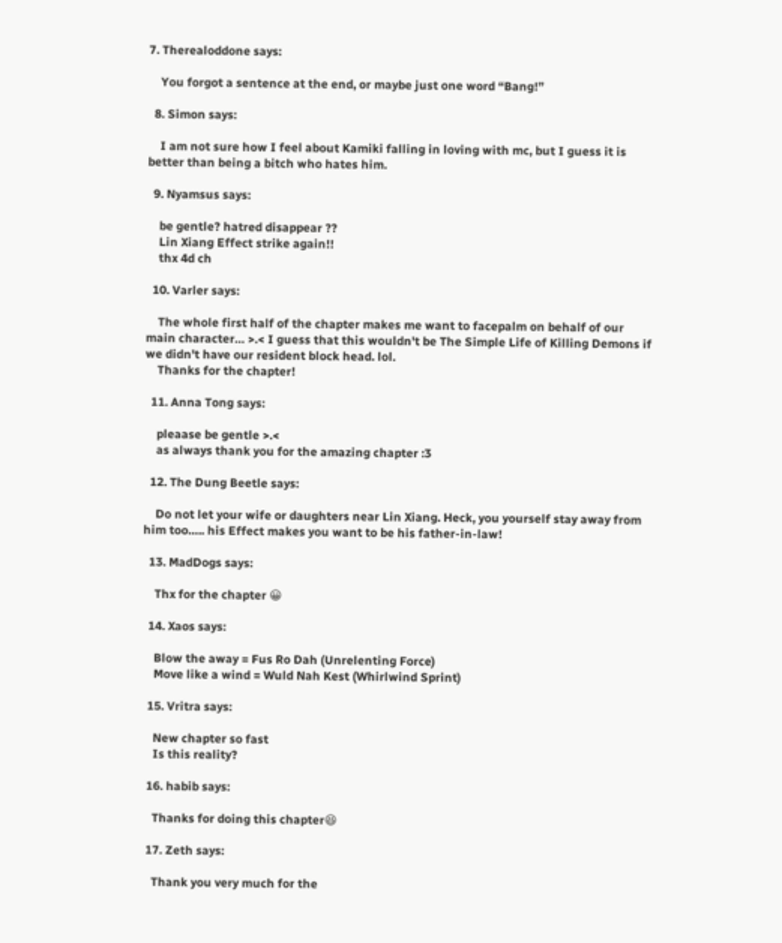7. Therealoddone says:

    You forgot a sentence at the end, or maybe just one word “Bang!”

  8. Simon says:

    I am not sure how I feel about Kamiki falling in loving with mc, but I guess it is better than being a bitch who hates him.

  9. Nyamsus says:

    be gentle? hatred disappear ??
    Lin Xiang Effect strike again!!
    thx 4d ch

  10. Varler says:

    The whole first half of the chapter makes me want to facepalm on behalf of our main character… >.< I guess that this wouldn't be The Simple Life of Killing Demons if we didn't have our resident block head. lol.
    Thanks for the chapter!

  11. Anna Tong says:

    pleaase be gentle >.<
    as always thank you for the amazing chapter :3

  12. The Dung Beetle says:

    Do not let your wife or daughters near Lin Xiang. Heck, you yourself stay away from him too….. his Effect makes you want to be his father-in-law!

  13. MadDogs says:

    Thx for the chapter 😀

  14. Xaos says:

    Blow the away = Fus Ro Dah (Unrelenting Force)
    Move like a wind = Wuld Nah Kest (Whirlwind Sprint)

  15. Vritra says:

    New chapter so fast
    Is this reality?

  16. habib says:

    Thanks for doing this chapter😆

  17. Zeth says:

    Thank you very much for the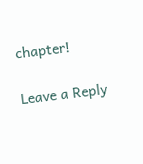chapter!

Leave a Reply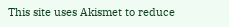This site uses Akismet to reduce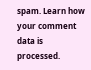spam. Learn how your comment data is processed.